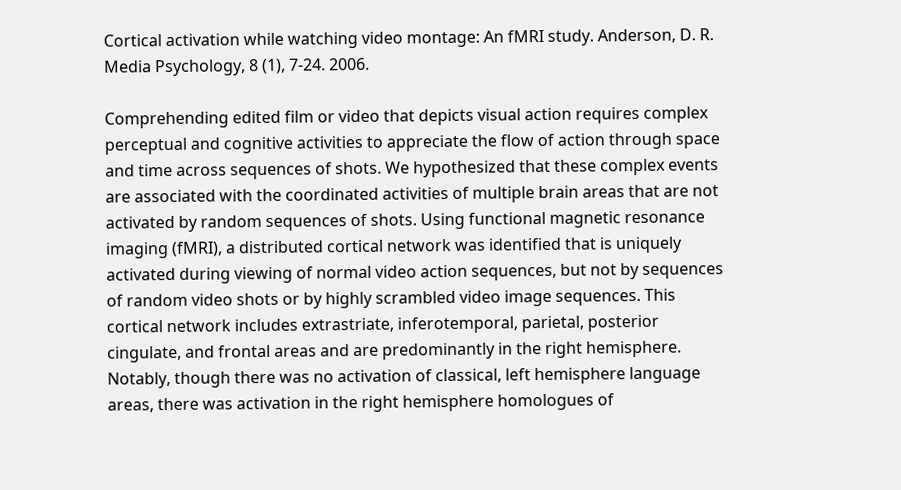Cortical activation while watching video montage: An fMRI study. Anderson, D. R. Media Psychology, 8 (1), 7-24. 2006.

Comprehending edited film or video that depicts visual action requires complex perceptual and cognitive activities to appreciate the flow of action through space and time across sequences of shots. We hypothesized that these complex events are associated with the coordinated activities of multiple brain areas that are not activated by random sequences of shots. Using functional magnetic resonance imaging (fMRI), a distributed cortical network was identified that is uniquely activated during viewing of normal video action sequences, but not by sequences of random video shots or by highly scrambled video image sequences. This cortical network includes extrastriate, inferotemporal, parietal, posterior cingulate, and frontal areas and are predominantly in the right hemisphere. Notably, though there was no activation of classical, left hemisphere language areas, there was activation in the right hemisphere homologues of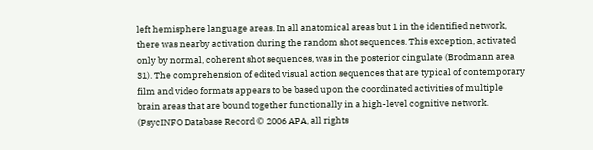left hemisphere language areas. In all anatomical areas but 1 in the identified network, there was nearby activation during the random shot sequences. This exception, activated only by normal, coherent shot sequences, was in the posterior cingulate (Brodmann area 31). The comprehension of edited visual action sequences that are typical of contemporary film and video formats appears to be based upon the coordinated activities of multiple brain areas that are bound together functionally in a high-level cognitive network. (PsycINFO Database Record © 2006 APA, all rights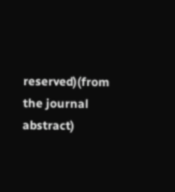reserved)(from the journal abstract)